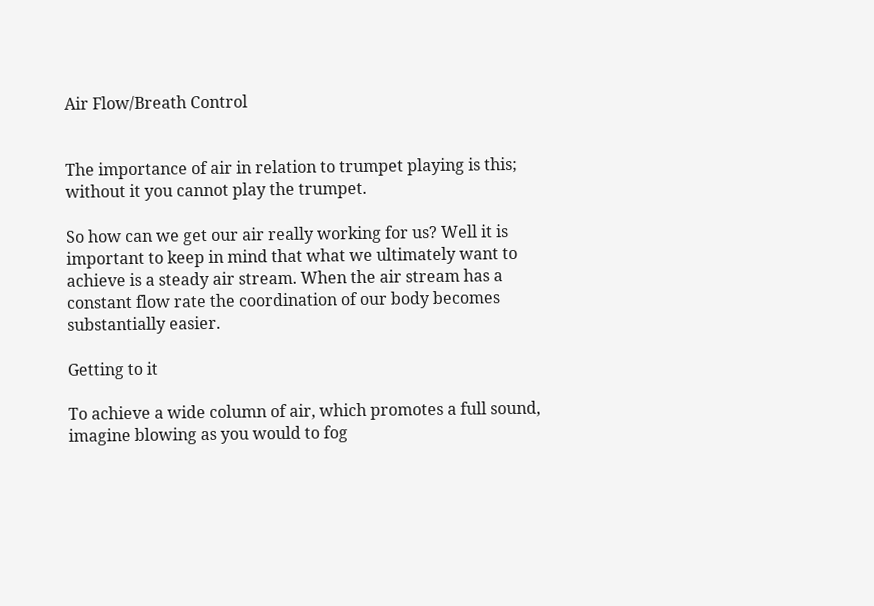Air Flow/Breath Control


The importance of air in relation to trumpet playing is this; without it you cannot play the trumpet.

So how can we get our air really working for us? Well it is important to keep in mind that what we ultimately want to achieve is a steady air stream. When the air stream has a constant flow rate the coordination of our body becomes substantially easier.

Getting to it

To achieve a wide column of air, which promotes a full sound, imagine blowing as you would to fog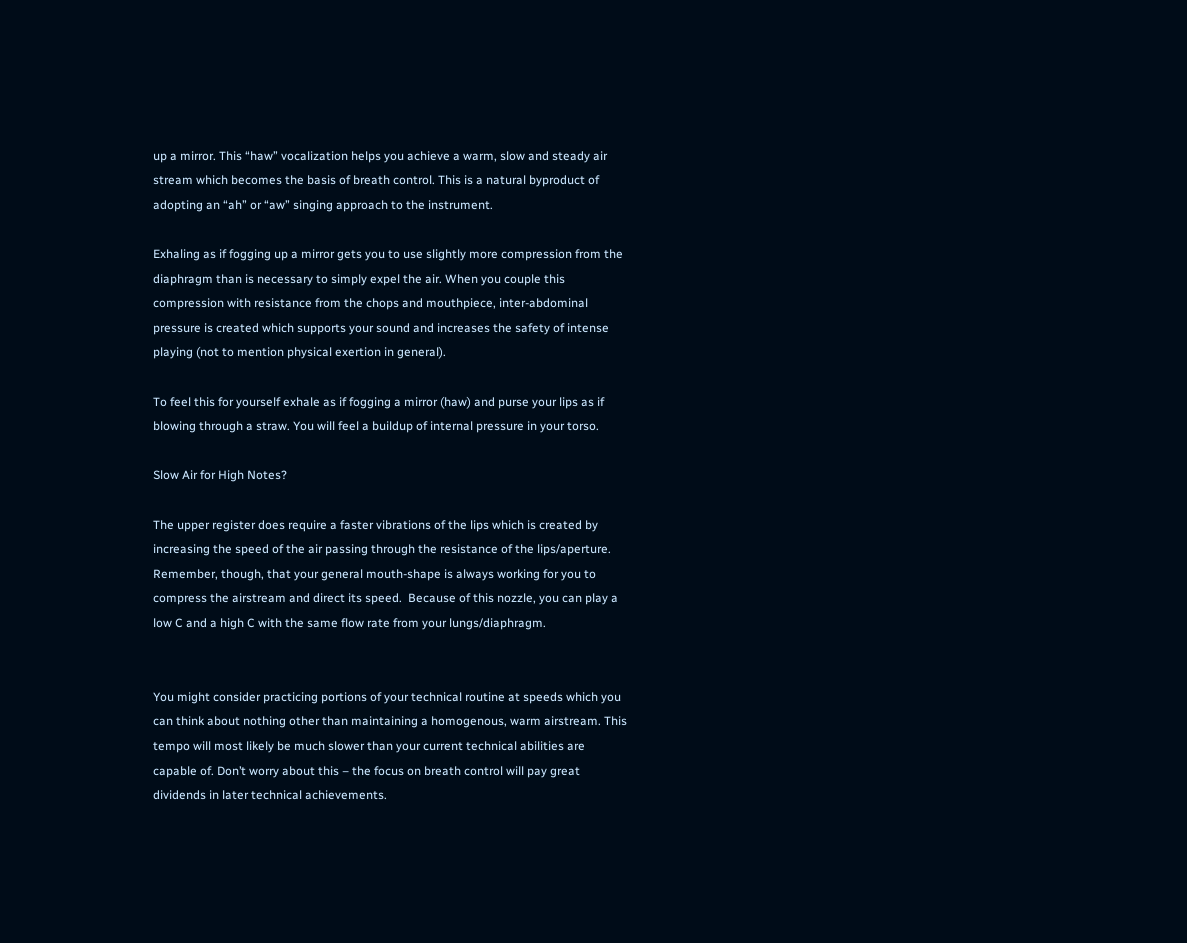up a mirror. This “haw” vocalization helps you achieve a warm, slow and steady air stream which becomes the basis of breath control. This is a natural byproduct of adopting an “ah” or “aw” singing approach to the instrument.

Exhaling as if fogging up a mirror gets you to use slightly more compression from the diaphragm than is necessary to simply expel the air. When you couple this compression with resistance from the chops and mouthpiece, inter-abdominal pressure is created which supports your sound and increases the safety of intense playing (not to mention physical exertion in general).

To feel this for yourself exhale as if fogging a mirror (haw) and purse your lips as if blowing through a straw. You will feel a buildup of internal pressure in your torso.

Slow Air for High Notes?

The upper register does require a faster vibrations of the lips which is created by increasing the speed of the air passing through the resistance of the lips/aperture. Remember, though, that your general mouth-shape is always working for you to compress the airstream and direct its speed.  Because of this nozzle, you can play a low C and a high C with the same flow rate from your lungs/diaphragm.


You might consider practicing portions of your technical routine at speeds which you can think about nothing other than maintaining a homogenous, warm airstream. This tempo will most likely be much slower than your current technical abilities are capable of. Don’t worry about this – the focus on breath control will pay great dividends in later technical achievements.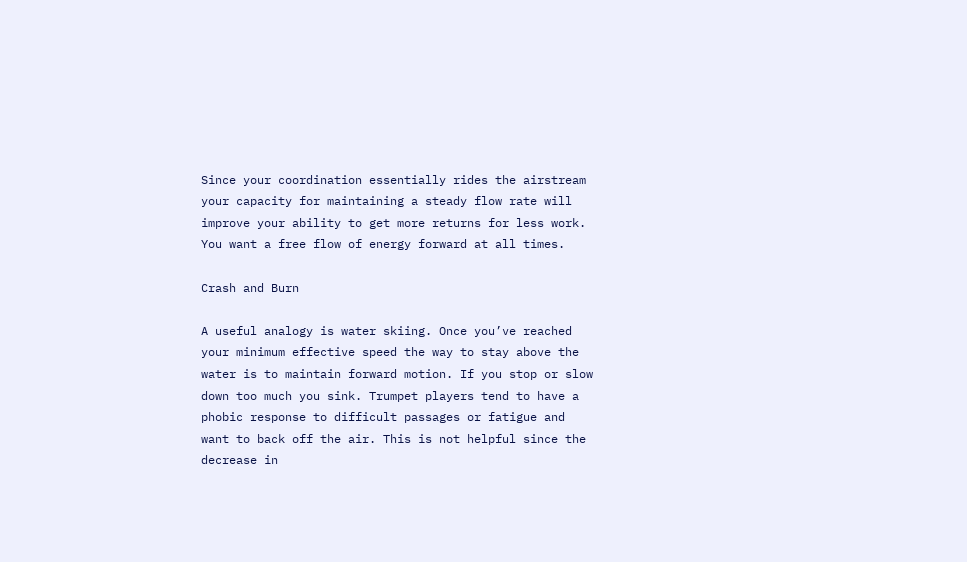Since your coordination essentially rides the airstream your capacity for maintaining a steady flow rate will improve your ability to get more returns for less work. You want a free flow of energy forward at all times.

Crash and Burn

A useful analogy is water skiing. Once you’ve reached your minimum effective speed the way to stay above the water is to maintain forward motion. If you stop or slow down too much you sink. Trumpet players tend to have a phobic response to difficult passages or fatigue and want to back off the air. This is not helpful since the decrease in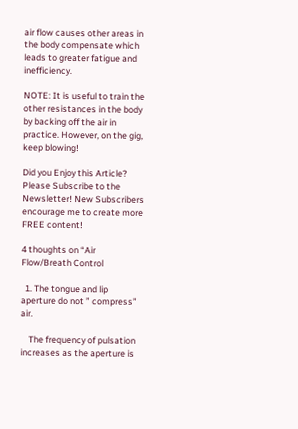air flow causes other areas in the body compensate which leads to greater fatigue and inefficiency.

NOTE: It is useful to train the other resistances in the body by backing off the air in practice. However, on the gig, keep blowing!

Did you Enjoy this Article? Please Subscribe to the Newsletter! New Subscribers encourage me to create more FREE content!

4 thoughts on “Air Flow/Breath Control

  1. The tongue and lip aperture do not ” compress” air.

    The frequency of pulsation increases as the aperture is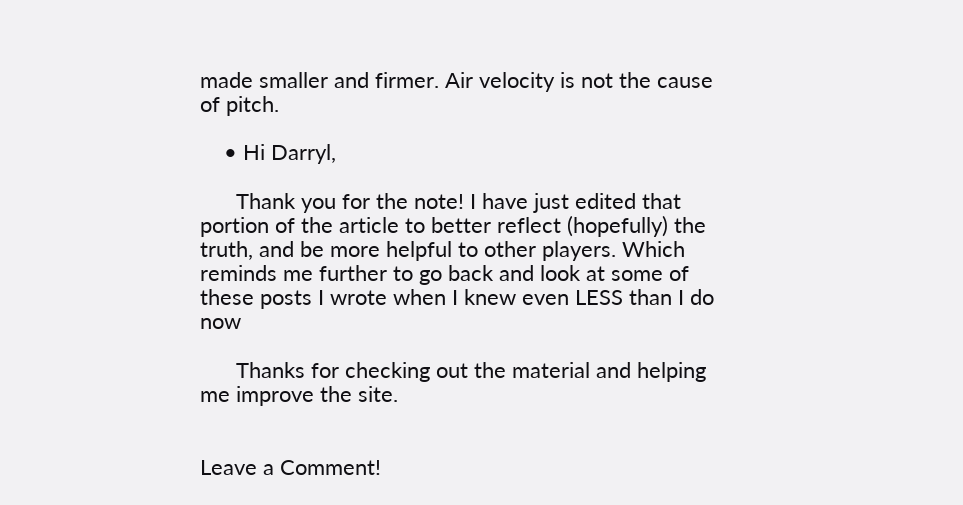made smaller and firmer. Air velocity is not the cause of pitch.

    • Hi Darryl,

      Thank you for the note! I have just edited that portion of the article to better reflect (hopefully) the truth, and be more helpful to other players. Which reminds me further to go back and look at some of these posts I wrote when I knew even LESS than I do now

      Thanks for checking out the material and helping me improve the site.


Leave a Comment!